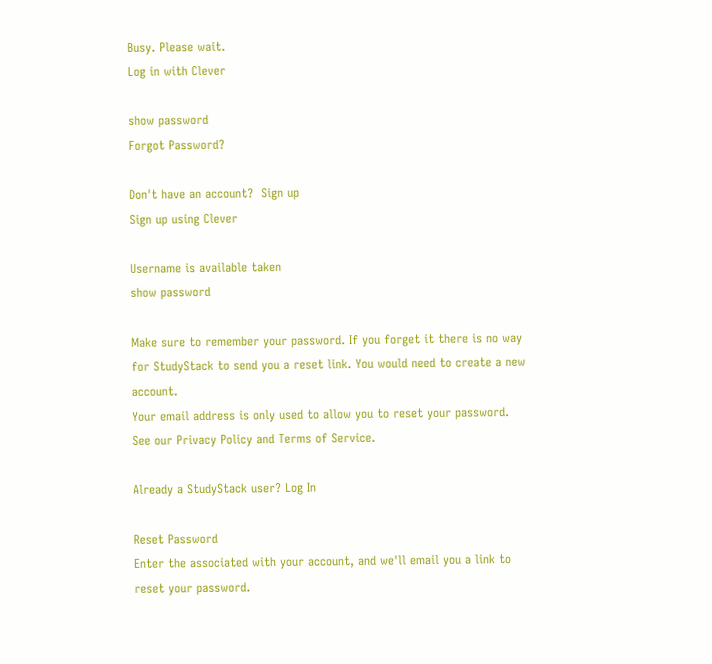Busy. Please wait.
Log in with Clever

show password
Forgot Password?

Don't have an account?  Sign up
Sign up using Clever

Username is available taken
show password

Make sure to remember your password. If you forget it there is no way for StudyStack to send you a reset link. You would need to create a new account.
Your email address is only used to allow you to reset your password. See our Privacy Policy and Terms of Service.

Already a StudyStack user? Log In

Reset Password
Enter the associated with your account, and we'll email you a link to reset your password.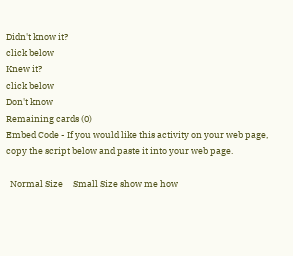Didn't know it?
click below
Knew it?
click below
Don't know
Remaining cards (0)
Embed Code - If you would like this activity on your web page, copy the script below and paste it into your web page.

  Normal Size     Small Size show me how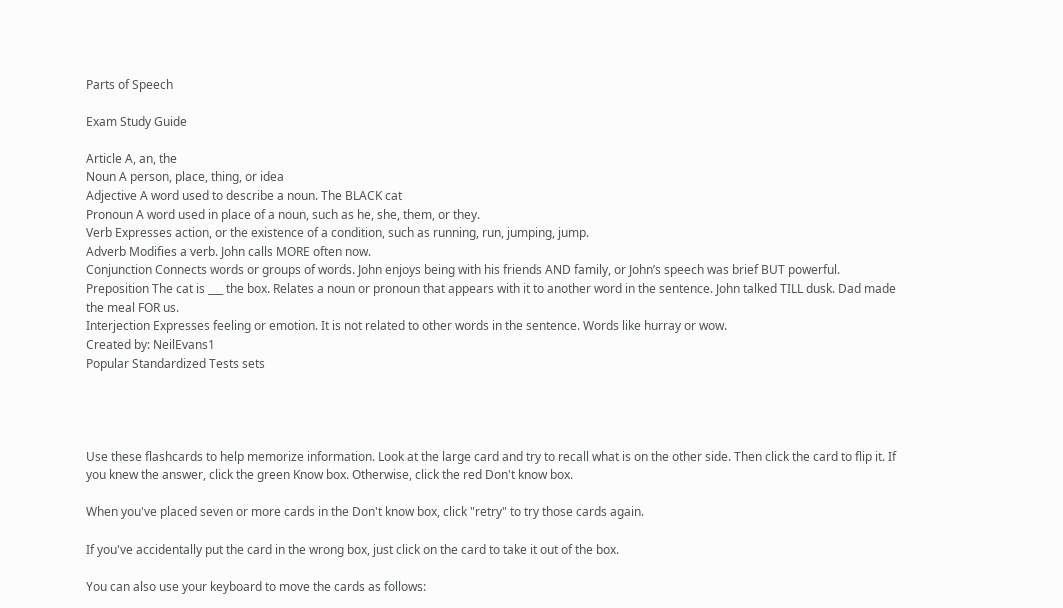Parts of Speech

Exam Study Guide

Article A, an, the
Noun A person, place, thing, or idea
Adjective A word used to describe a noun. The BLACK cat
Pronoun A word used in place of a noun, such as he, she, them, or they.
Verb Expresses action, or the existence of a condition, such as running, run, jumping, jump.
Adverb Modifies a verb. John calls MORE often now.
Conjunction Connects words or groups of words. John enjoys being with his friends AND family, or John’s speech was brief BUT powerful.
Preposition The cat is ___ the box. Relates a noun or pronoun that appears with it to another word in the sentence. John talked TILL dusk. Dad made the meal FOR us.
Interjection Expresses feeling or emotion. It is not related to other words in the sentence. Words like hurray or wow.
Created by: NeilEvans1
Popular Standardized Tests sets




Use these flashcards to help memorize information. Look at the large card and try to recall what is on the other side. Then click the card to flip it. If you knew the answer, click the green Know box. Otherwise, click the red Don't know box.

When you've placed seven or more cards in the Don't know box, click "retry" to try those cards again.

If you've accidentally put the card in the wrong box, just click on the card to take it out of the box.

You can also use your keyboard to move the cards as follows: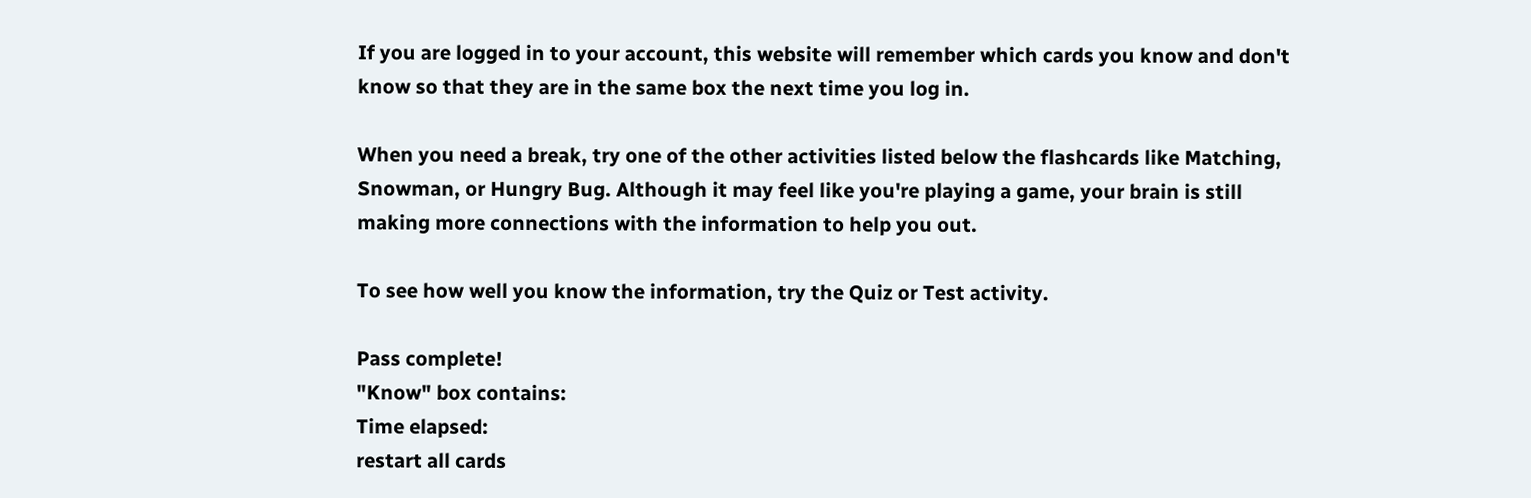If you are logged in to your account, this website will remember which cards you know and don't know so that they are in the same box the next time you log in.

When you need a break, try one of the other activities listed below the flashcards like Matching, Snowman, or Hungry Bug. Although it may feel like you're playing a game, your brain is still making more connections with the information to help you out.

To see how well you know the information, try the Quiz or Test activity.

Pass complete!
"Know" box contains:
Time elapsed:
restart all cards